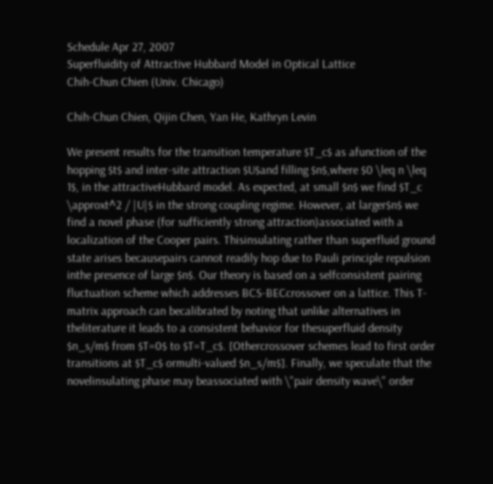Schedule Apr 27, 2007
Superfluidity of Attractive Hubbard Model in Optical Lattice
Chih-Chun Chien (Univ. Chicago)

Chih-Chun Chien, Qijin Chen, Yan He, Kathryn Levin

We present results for the transition temperature $T_c$ as afunction of the hopping $t$ and inter-site attraction $U$and filling $n$,where $0 \leq n \leq 1$, in the attractiveHubbard model. As expected, at small $n$ we find $T_c \approxt^2 / |U|$ in the strong coupling regime. However, at larger$n$ we find a novel phase (for sufficiently strong attraction)associated with a localization of the Cooper pairs. Thisinsulating rather than superfluid ground state arises becausepairs cannot readily hop due to Pauli principle repulsion inthe presence of large $n$. Our theory is based on a selfconsistent pairing fluctuation scheme which addresses BCS-BECcrossover on a lattice. This T-matrix approach can becalibrated by noting that unlike alternatives in theliterature it leads to a consistent behavior for thesuperfluid density $n_s/m$ from $T=0$ to $T=T_c$. [Othercrossover schemes lead to first order transitions at $T_c$ ormulti-valued $n_s/m$]. Finally, we speculate that the novelinsulating phase may beassociated with \"pair density wave\" order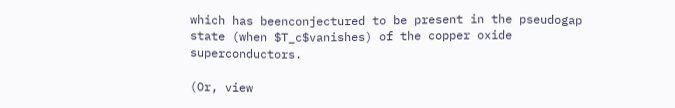which has beenconjectured to be present in the pseudogap state (when $T_c$vanishes) of the copper oxide superconductors.

(Or, view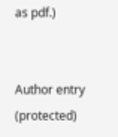as pdf.)


Author entry (protected)